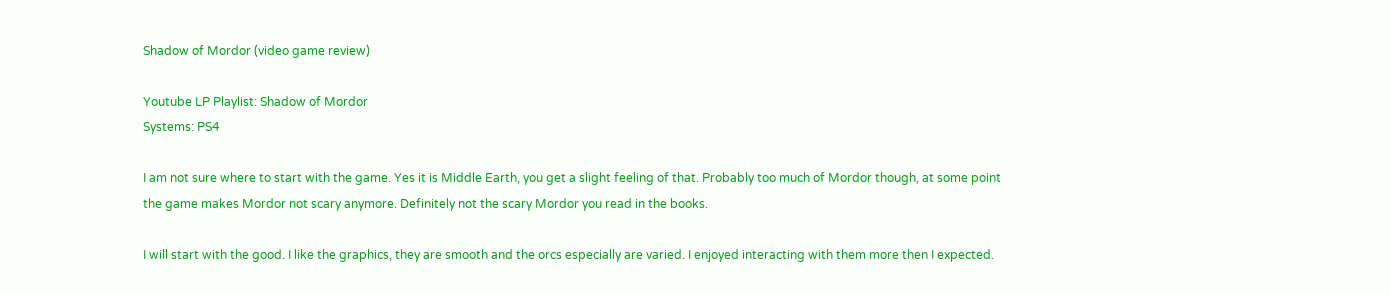Shadow of Mordor (video game review)

Youtube LP Playlist: Shadow of Mordor
Systems: PS4

I am not sure where to start with the game. Yes it is Middle Earth, you get a slight feeling of that. Probably too much of Mordor though, at some point the game makes Mordor not scary anymore. Definitely not the scary Mordor you read in the books.

I will start with the good. I like the graphics, they are smooth and the orcs especially are varied. I enjoyed interacting with them more then I expected.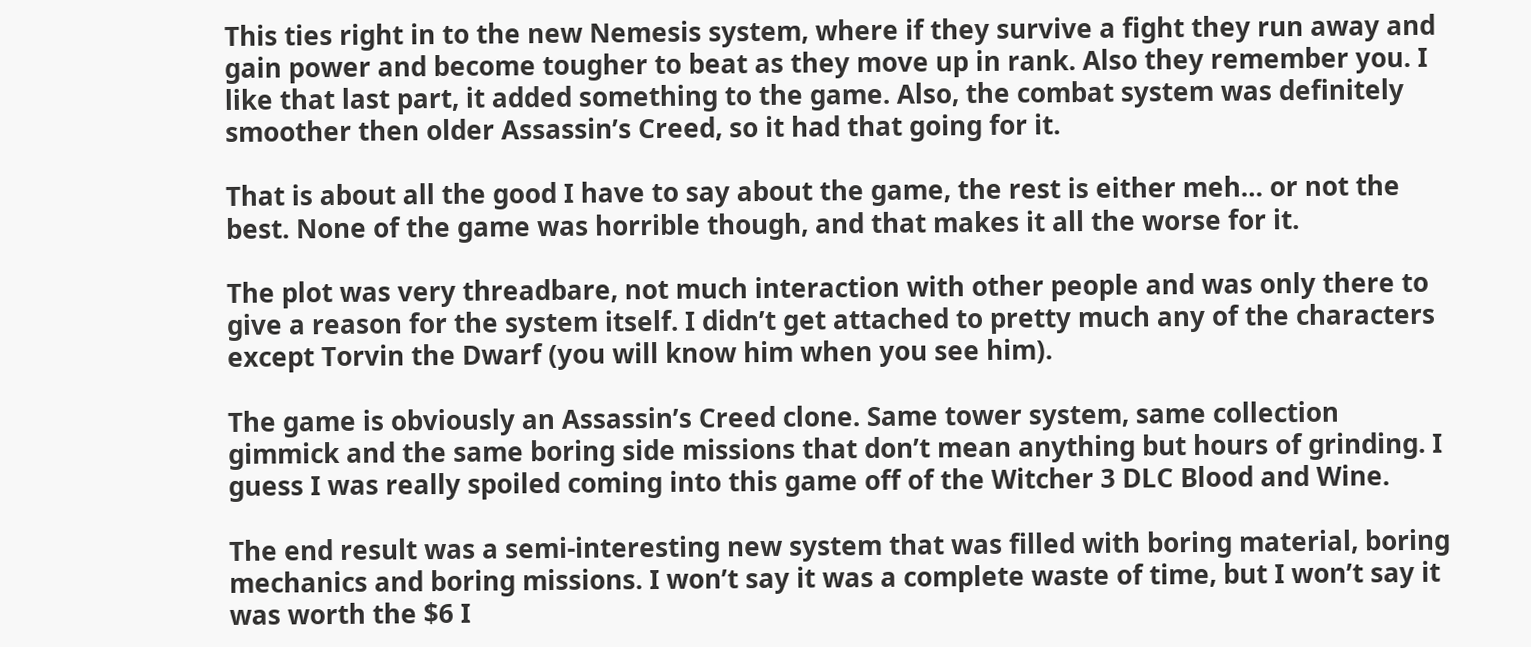This ties right in to the new Nemesis system, where if they survive a fight they run away and gain power and become tougher to beat as they move up in rank. Also they remember you. I like that last part, it added something to the game. Also, the combat system was definitely smoother then older Assassin’s Creed, so it had that going for it.

That is about all the good I have to say about the game, the rest is either meh… or not the best. None of the game was horrible though, and that makes it all the worse for it.

The plot was very threadbare, not much interaction with other people and was only there to give a reason for the system itself. I didn’t get attached to pretty much any of the characters except Torvin the Dwarf (you will know him when you see him).

The game is obviously an Assassin’s Creed clone. Same tower system, same collection gimmick and the same boring side missions that don’t mean anything but hours of grinding. I guess I was really spoiled coming into this game off of the Witcher 3 DLC Blood and Wine.

The end result was a semi-interesting new system that was filled with boring material, boring mechanics and boring missions. I won’t say it was a complete waste of time, but I won’t say it was worth the $6 I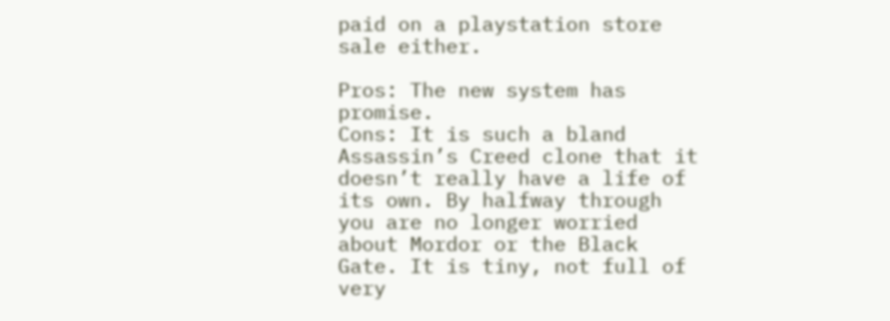paid on a playstation store sale either.

Pros: The new system has promise.
Cons: It is such a bland Assassin’s Creed clone that it doesn’t really have a life of its own. By halfway through you are no longer worried about Mordor or the Black Gate. It is tiny, not full of very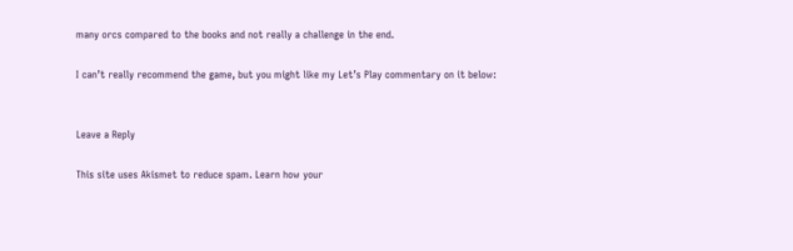many orcs compared to the books and not really a challenge in the end.

I can’t really recommend the game, but you might like my Let’s Play commentary on it below:


Leave a Reply

This site uses Akismet to reduce spam. Learn how your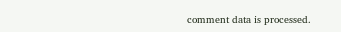comment data is processed.